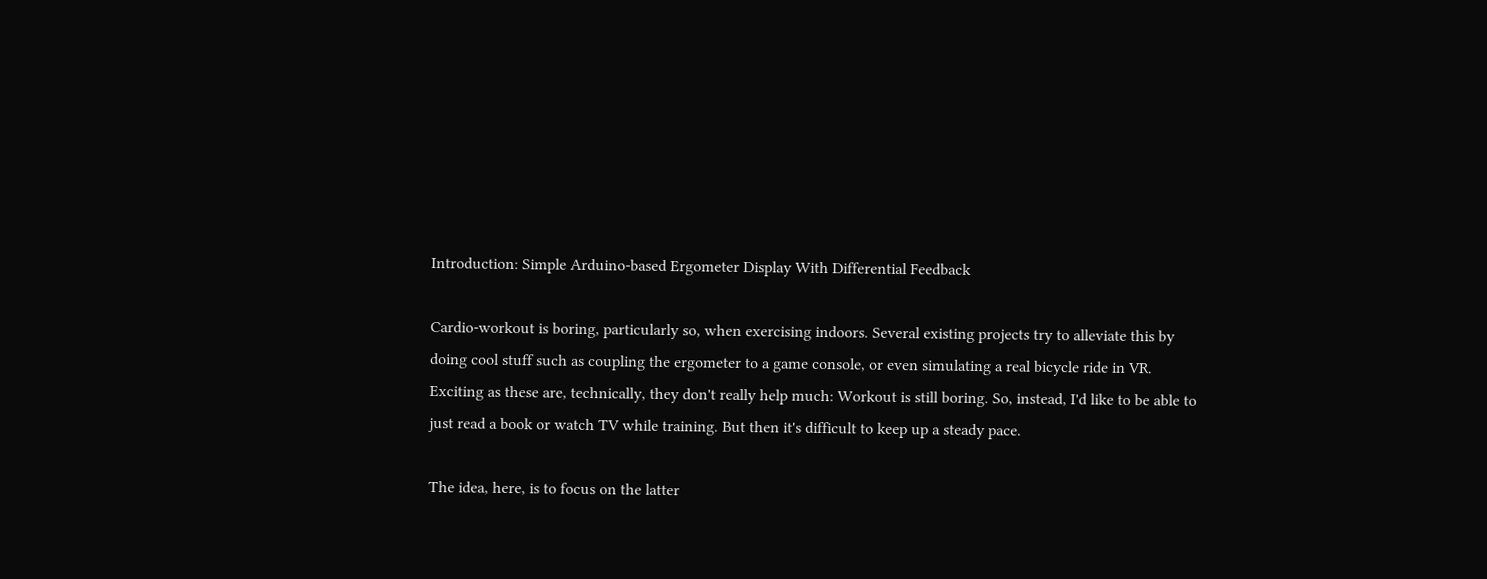Introduction: Simple Arduino-based Ergometer Display With Differential Feedback

Cardio-workout is boring, particularly so, when exercising indoors. Several existing projects try to alleviate this by doing cool stuff such as coupling the ergometer to a game console, or even simulating a real bicycle ride in VR. Exciting as these are, technically, they don't really help much: Workout is still boring. So, instead, I'd like to be able to just read a book or watch TV while training. But then it's difficult to keep up a steady pace.

The idea, here, is to focus on the latter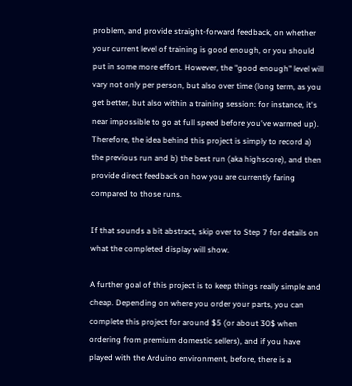problem, and provide straight-forward feedback, on whether your current level of training is good enough, or you should put in some more effort. However, the "good enough" level will vary not only per person, but also over time (long term, as you get better, but also within a training session: for instance, it's near impossible to go at full speed before you've warmed up). Therefore, the idea behind this project is simply to record a) the previous run and b) the best run (aka highscore), and then provide direct feedback on how you are currently faring compared to those runs.

If that sounds a bit abstract, skip over to Step 7 for details on what the completed display will show.

A further goal of this project is to keep things really simple and cheap. Depending on where you order your parts, you can complete this project for around $5 (or about 30$ when ordering from premium domestic sellers), and if you have played with the Arduino environment, before, there is a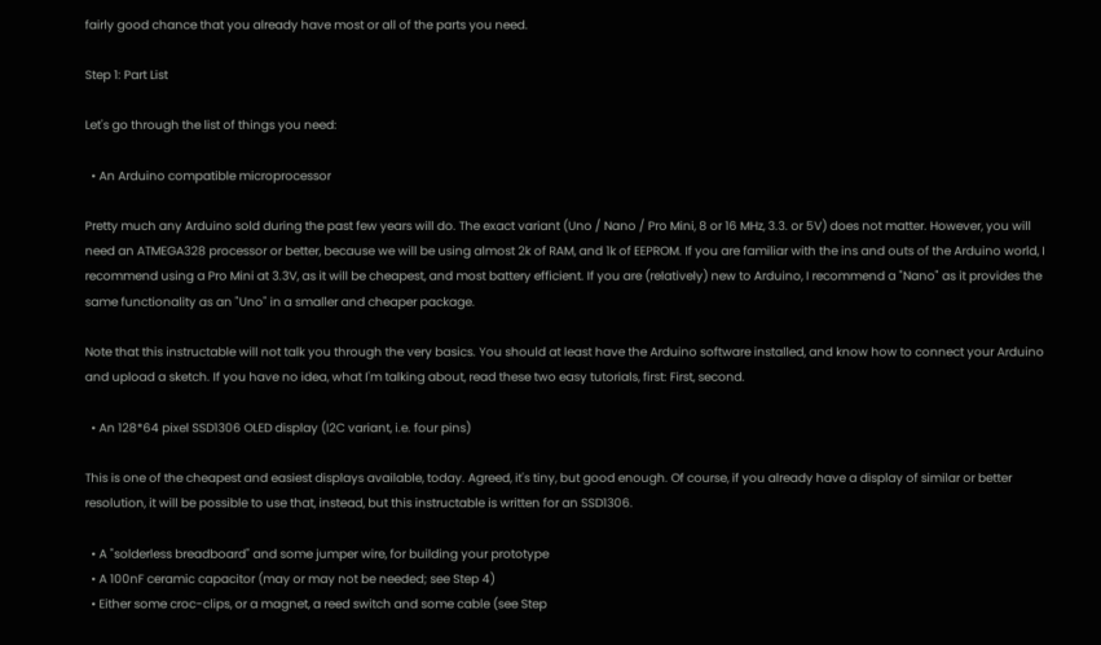fairly good chance that you already have most or all of the parts you need.

Step 1: Part List

Let's go through the list of things you need:

  • An Arduino compatible microprocessor

Pretty much any Arduino sold during the past few years will do. The exact variant (Uno / Nano / Pro Mini, 8 or 16 MHz, 3.3. or 5V) does not matter. However, you will need an ATMEGA328 processor or better, because we will be using almost 2k of RAM, and 1k of EEPROM. If you are familiar with the ins and outs of the Arduino world, I recommend using a Pro Mini at 3.3V, as it will be cheapest, and most battery efficient. If you are (relatively) new to Arduino, I recommend a "Nano" as it provides the same functionality as an "Uno" in a smaller and cheaper package.

Note that this instructable will not talk you through the very basics. You should at least have the Arduino software installed, and know how to connect your Arduino and upload a sketch. If you have no idea, what I'm talking about, read these two easy tutorials, first: First, second.

  • An 128*64 pixel SSD1306 OLED display (I2C variant, i.e. four pins)

This is one of the cheapest and easiest displays available, today. Agreed, it's tiny, but good enough. Of course, if you already have a display of similar or better resolution, it will be possible to use that, instead, but this instructable is written for an SSD1306.

  • A "solderless breadboard" and some jumper wire, for building your prototype
  • A 100nF ceramic capacitor (may or may not be needed; see Step 4)
  • Either some croc-clips, or a magnet, a reed switch and some cable (see Step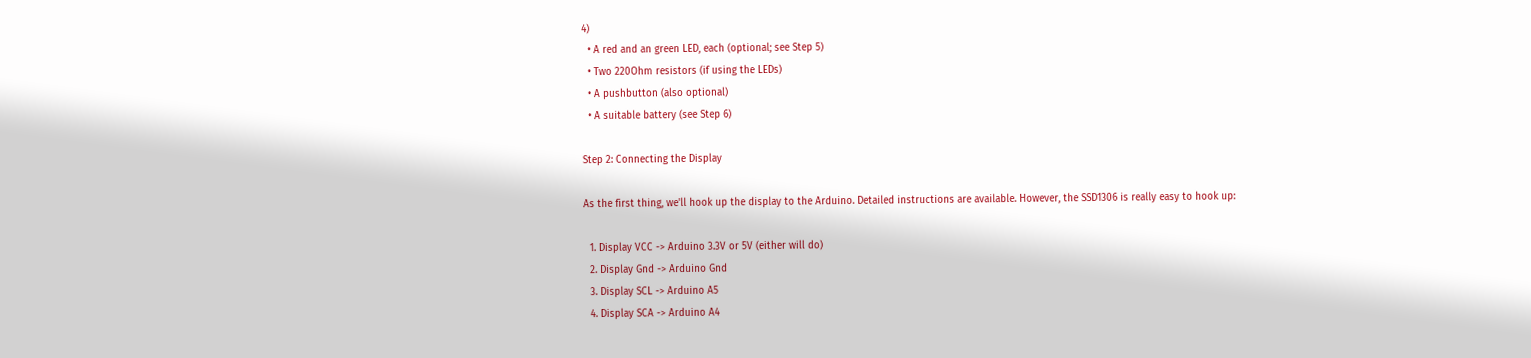4)
  • A red and an green LED, each (optional; see Step 5)
  • Two 220Ohm resistors (if using the LEDs)
  • A pushbutton (also optional)
  • A suitable battery (see Step 6)

Step 2: Connecting the Display

As the first thing, we'll hook up the display to the Arduino. Detailed instructions are available. However, the SSD1306 is really easy to hook up:

  1. Display VCC -> Arduino 3.3V or 5V (either will do)
  2. Display Gnd -> Arduino Gnd
  3. Display SCL -> Arduino A5
  4. Display SCA -> Arduino A4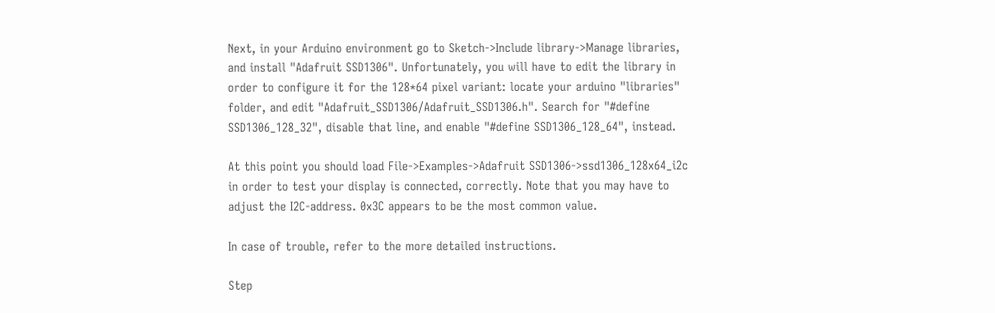Next, in your Arduino environment go to Sketch->Include library->Manage libraries, and install "Adafruit SSD1306". Unfortunately, you will have to edit the library in order to configure it for the 128*64 pixel variant: locate your arduino "libraries" folder, and edit "Adafruit_SSD1306/Adafruit_SSD1306.h". Search for "#define SSD1306_128_32", disable that line, and enable "#define SSD1306_128_64", instead.

At this point you should load File->Examples->Adafruit SSD1306->ssd1306_128x64_i2c in order to test your display is connected, correctly. Note that you may have to adjust the I2C-address. 0x3C appears to be the most common value.

In case of trouble, refer to the more detailed instructions.

Step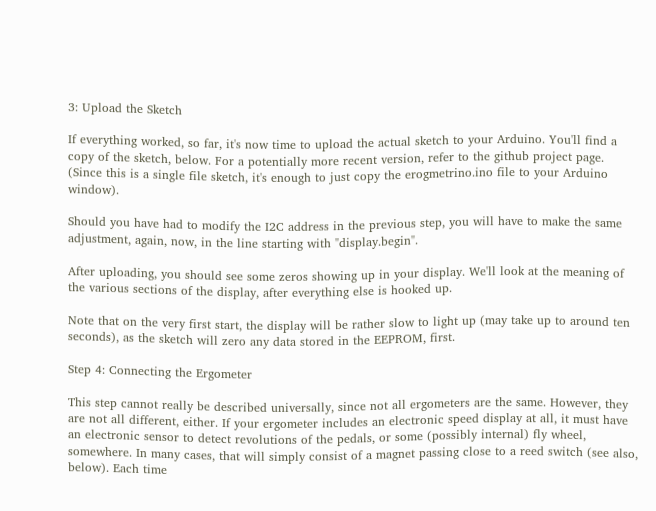3: Upload the Sketch

If everything worked, so far, it's now time to upload the actual sketch to your Arduino. You'll find a copy of the sketch, below. For a potentially more recent version, refer to the github project page. (Since this is a single file sketch, it's enough to just copy the erogmetrino.ino file to your Arduino window).

Should you have had to modify the I2C address in the previous step, you will have to make the same adjustment, again, now, in the line starting with "display.begin".

After uploading, you should see some zeros showing up in your display. We'll look at the meaning of the various sections of the display, after everything else is hooked up.

Note that on the very first start, the display will be rather slow to light up (may take up to around ten seconds), as the sketch will zero any data stored in the EEPROM, first.

Step 4: Connecting the Ergometer

This step cannot really be described universally, since not all ergometers are the same. However, they are not all different, either. If your ergometer includes an electronic speed display at all, it must have an electronic sensor to detect revolutions of the pedals, or some (possibly internal) fly wheel, somewhere. In many cases, that will simply consist of a magnet passing close to a reed switch (see also, below). Each time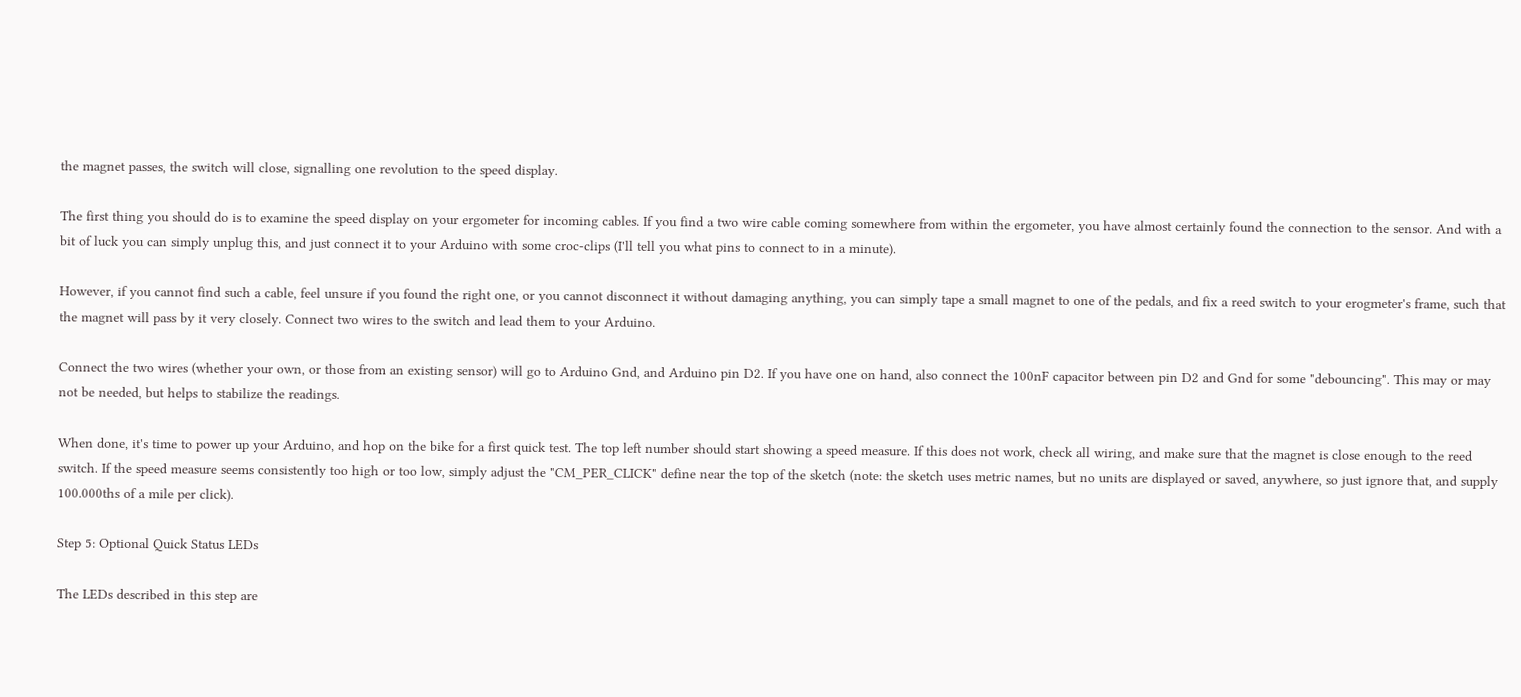the magnet passes, the switch will close, signalling one revolution to the speed display.

The first thing you should do is to examine the speed display on your ergometer for incoming cables. If you find a two wire cable coming somewhere from within the ergometer, you have almost certainly found the connection to the sensor. And with a bit of luck you can simply unplug this, and just connect it to your Arduino with some croc-clips (I'll tell you what pins to connect to in a minute).

However, if you cannot find such a cable, feel unsure if you found the right one, or you cannot disconnect it without damaging anything, you can simply tape a small magnet to one of the pedals, and fix a reed switch to your erogmeter's frame, such that the magnet will pass by it very closely. Connect two wires to the switch and lead them to your Arduino.

Connect the two wires (whether your own, or those from an existing sensor) will go to Arduino Gnd, and Arduino pin D2. If you have one on hand, also connect the 100nF capacitor between pin D2 and Gnd for some "debouncing". This may or may not be needed, but helps to stabilize the readings.

When done, it's time to power up your Arduino, and hop on the bike for a first quick test. The top left number should start showing a speed measure. If this does not work, check all wiring, and make sure that the magnet is close enough to the reed switch. If the speed measure seems consistently too high or too low, simply adjust the "CM_PER_CLICK" define near the top of the sketch (note: the sketch uses metric names, but no units are displayed or saved, anywhere, so just ignore that, and supply 100.000ths of a mile per click).

Step 5: Optional Quick Status LEDs

The LEDs described in this step are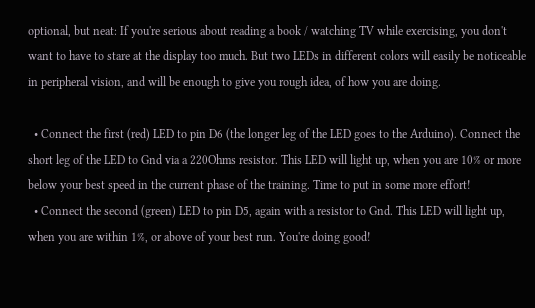optional, but neat: If you're serious about reading a book / watching TV while exercising, you don't want to have to stare at the display too much. But two LEDs in different colors will easily be noticeable in peripheral vision, and will be enough to give you rough idea, of how you are doing.

  • Connect the first (red) LED to pin D6 (the longer leg of the LED goes to the Arduino). Connect the short leg of the LED to Gnd via a 220Ohms resistor. This LED will light up, when you are 10% or more below your best speed in the current phase of the training. Time to put in some more effort!
  • Connect the second (green) LED to pin D5, again with a resistor to Gnd. This LED will light up, when you are within 1%, or above of your best run. You're doing good!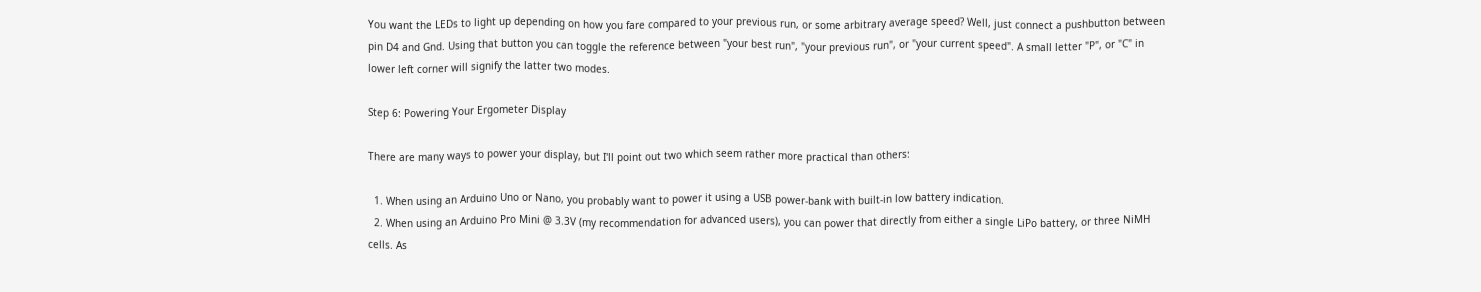You want the LEDs to light up depending on how you fare compared to your previous run, or some arbitrary average speed? Well, just connect a pushbutton between pin D4 and Gnd. Using that button you can toggle the reference between "your best run", "your previous run", or "your current speed". A small letter "P", or "C" in lower left corner will signify the latter two modes.

Step 6: Powering Your Ergometer Display

There are many ways to power your display, but I'll point out two which seem rather more practical than others:

  1. When using an Arduino Uno or Nano, you probably want to power it using a USB power-bank with built-in low battery indication.
  2. When using an Arduino Pro Mini @ 3.3V (my recommendation for advanced users), you can power that directly from either a single LiPo battery, or three NiMH cells. As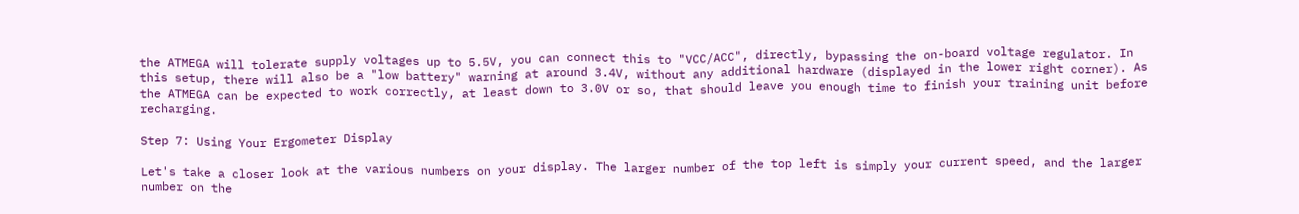the ATMEGA will tolerate supply voltages up to 5.5V, you can connect this to "VCC/ACC", directly, bypassing the on-board voltage regulator. In this setup, there will also be a "low battery" warning at around 3.4V, without any additional hardware (displayed in the lower right corner). As the ATMEGA can be expected to work correctly, at least down to 3.0V or so, that should leave you enough time to finish your training unit before recharging.

Step 7: Using Your Ergometer Display

Let's take a closer look at the various numbers on your display. The larger number of the top left is simply your current speed, and the larger number on the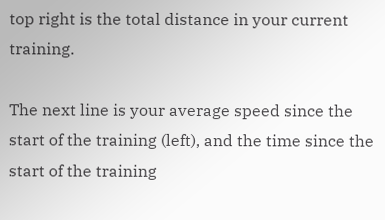top right is the total distance in your current training.

The next line is your average speed since the start of the training (left), and the time since the start of the training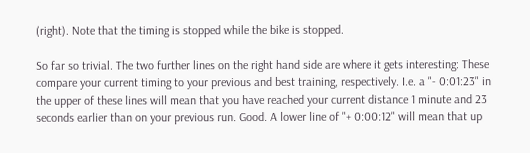(right). Note that the timing is stopped while the bike is stopped.

So far so trivial. The two further lines on the right hand side are where it gets interesting: These compare your current timing to your previous and best training, respectively. I.e. a "- 0:01:23" in the upper of these lines will mean that you have reached your current distance 1 minute and 23 seconds earlier than on your previous run. Good. A lower line of "+ 0:00:12" will mean that up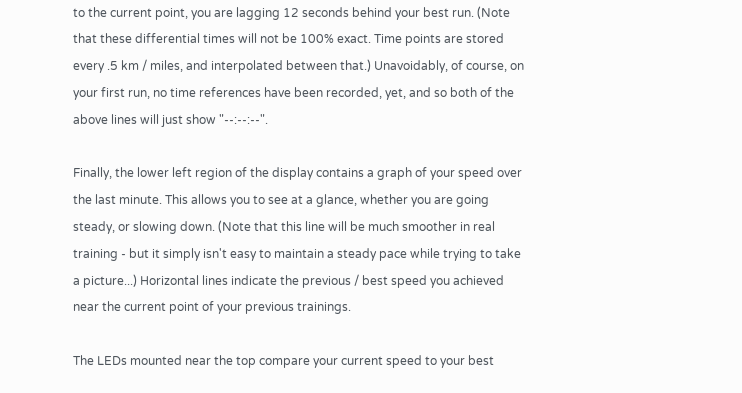to the current point, you are lagging 12 seconds behind your best run. (Note that these differential times will not be 100% exact. Time points are stored every .5 km / miles, and interpolated between that.) Unavoidably, of course, on your first run, no time references have been recorded, yet, and so both of the above lines will just show "--:--:--".

Finally, the lower left region of the display contains a graph of your speed over the last minute. This allows you to see at a glance, whether you are going steady, or slowing down. (Note that this line will be much smoother in real training - but it simply isn't easy to maintain a steady pace while trying to take a picture...) Horizontal lines indicate the previous / best speed you achieved near the current point of your previous trainings.

The LEDs mounted near the top compare your current speed to your best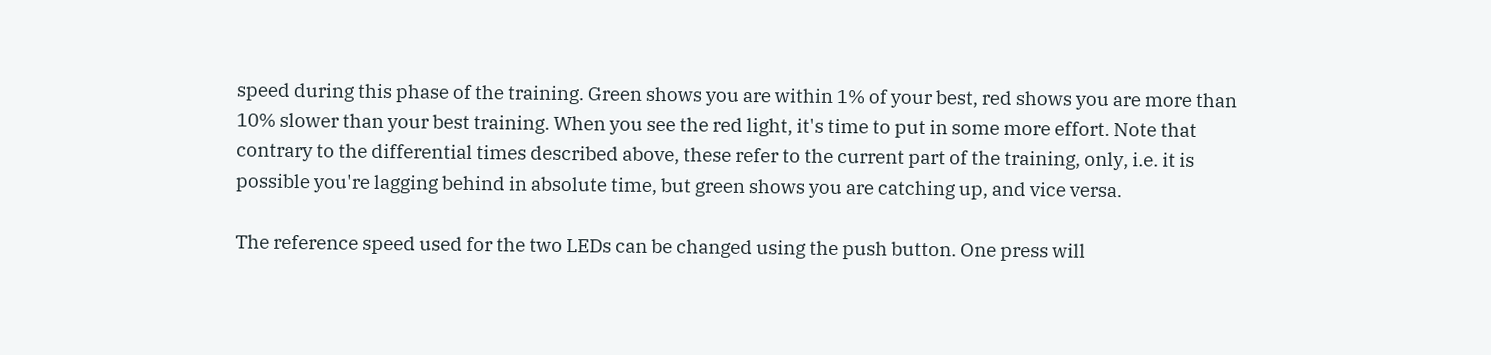speed during this phase of the training. Green shows you are within 1% of your best, red shows you are more than 10% slower than your best training. When you see the red light, it's time to put in some more effort. Note that contrary to the differential times described above, these refer to the current part of the training, only, i.e. it is possible you're lagging behind in absolute time, but green shows you are catching up, and vice versa.

The reference speed used for the two LEDs can be changed using the push button. One press will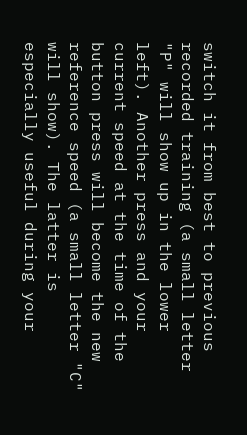switch it from best to previous recorded training (a small letter "P" will show up in the lower left). Another press and your current speed at the time of the button press will become the new reference speed (a small letter "C" will show). The latter is especially useful during your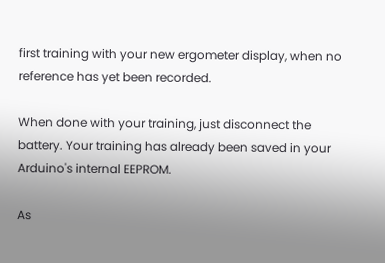first training with your new ergometer display, when no reference has yet been recorded.

When done with your training, just disconnect the battery. Your training has already been saved in your Arduino's internal EEPROM.

As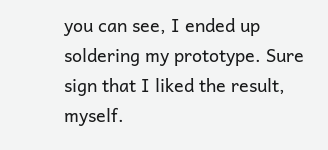you can see, I ended up soldering my prototype. Sure sign that I liked the result, myself.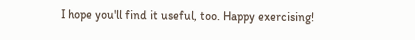I hope you'll find it useful, too. Happy exercising!